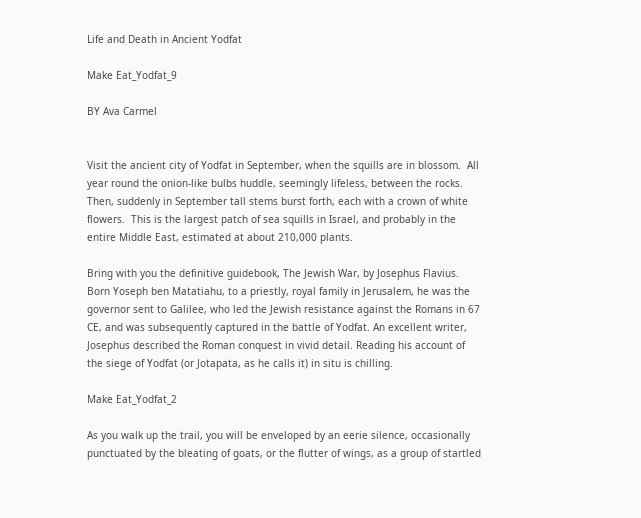Life and Death in Ancient Yodfat

Make Eat_Yodfat_9

BY Ava Carmel


Visit the ancient city of Yodfat in September, when the squills are in blossom.  All year round the onion-like bulbs huddle, seemingly lifeless, between the rocks.  Then, suddenly in September tall stems burst forth, each with a crown of white flowers.  This is the largest patch of sea squills in Israel, and probably in the entire Middle East, estimated at about 210,000 plants.

Bring with you the definitive guidebook, The Jewish War, by Josephus Flavius.  Born Yoseph ben Matatiahu, to a priestly, royal family in Jerusalem, he was the governor sent to Galilee, who led the Jewish resistance against the Romans in 67 CE, and was subsequently captured in the battle of Yodfat. An excellent writer, Josephus described the Roman conquest in vivid detail. Reading his account of the siege of Yodfat (or Jotapata, as he calls it) in situ is chilling.

Make Eat_Yodfat_2

As you walk up the trail, you will be enveloped by an eerie silence, occasionally punctuated by the bleating of goats, or the flutter of wings, as a group of startled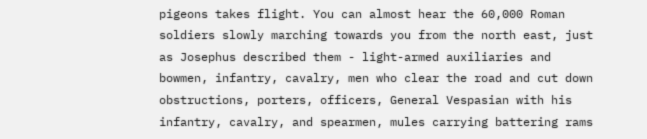pigeons takes flight. You can almost hear the 60,000 Roman soldiers slowly marching towards you from the north east, just as Josephus described them - light-armed auxiliaries and bowmen, infantry, cavalry, men who clear the road and cut down obstructions, porters, officers, General Vespasian with his infantry, cavalry, and spearmen, mules carrying battering rams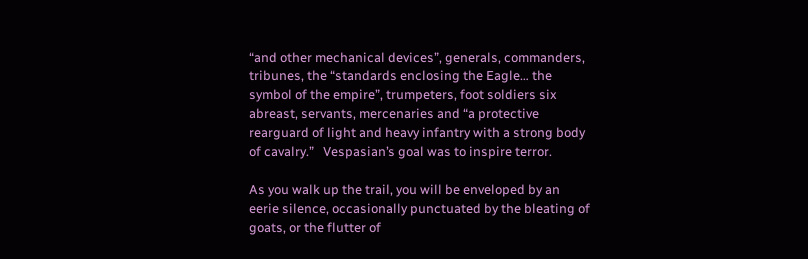“and other mechanical devices”, generals, commanders, tribunes, the “standards enclosing the Eagle… the symbol of the empire”, trumpeters, foot soldiers six abreast, servants, mercenaries and “a protective rearguard of light and heavy infantry with a strong body of cavalry.”   Vespasian’s goal was to inspire terror.

As you walk up the trail, you will be enveloped by an eerie silence, occasionally punctuated by the bleating of goats, or the flutter of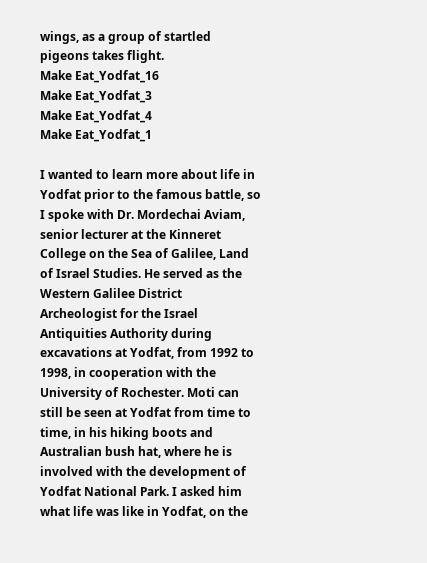wings, as a group of startled pigeons takes flight.
Make Eat_Yodfat_16
Make Eat_Yodfat_3
Make Eat_Yodfat_4
Make Eat_Yodfat_1

I wanted to learn more about life in Yodfat prior to the famous battle, so I spoke with Dr. Mordechai Aviam, senior lecturer at the Kinneret College on the Sea of Galilee, Land of Israel Studies. He served as the Western Galilee District Archeologist for the Israel Antiquities Authority during excavations at Yodfat, from 1992 to 1998, in cooperation with the University of Rochester. Moti can still be seen at Yodfat from time to time, in his hiking boots and Australian bush hat, where he is involved with the development of Yodfat National Park. I asked him what life was like in Yodfat, on the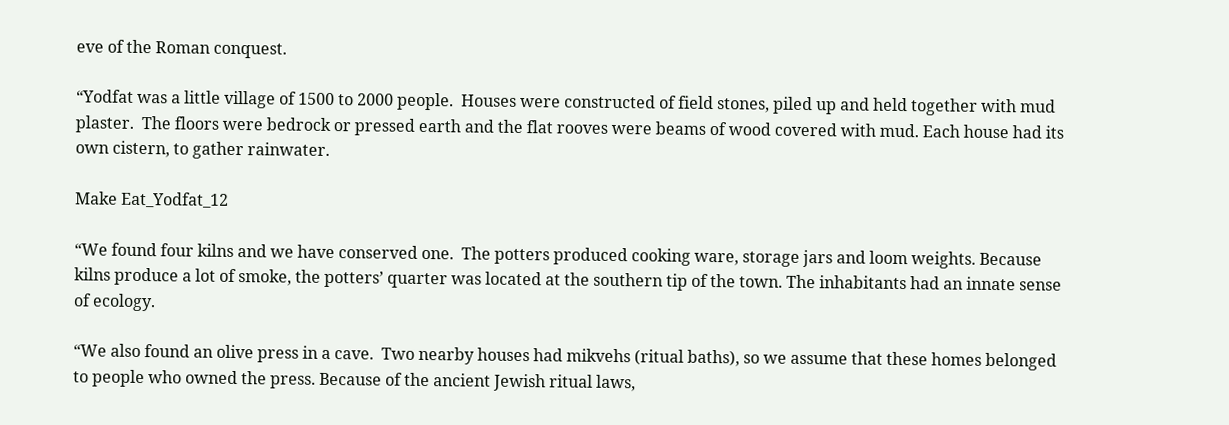eve of the Roman conquest.

“Yodfat was a little village of 1500 to 2000 people.  Houses were constructed of field stones, piled up and held together with mud plaster.  The floors were bedrock or pressed earth and the flat rooves were beams of wood covered with mud. Each house had its own cistern, to gather rainwater.

Make Eat_Yodfat_12

“We found four kilns and we have conserved one.  The potters produced cooking ware, storage jars and loom weights. Because kilns produce a lot of smoke, the potters’ quarter was located at the southern tip of the town. The inhabitants had an innate sense of ecology.

“We also found an olive press in a cave.  Two nearby houses had mikvehs (ritual baths), so we assume that these homes belonged to people who owned the press. Because of the ancient Jewish ritual laws,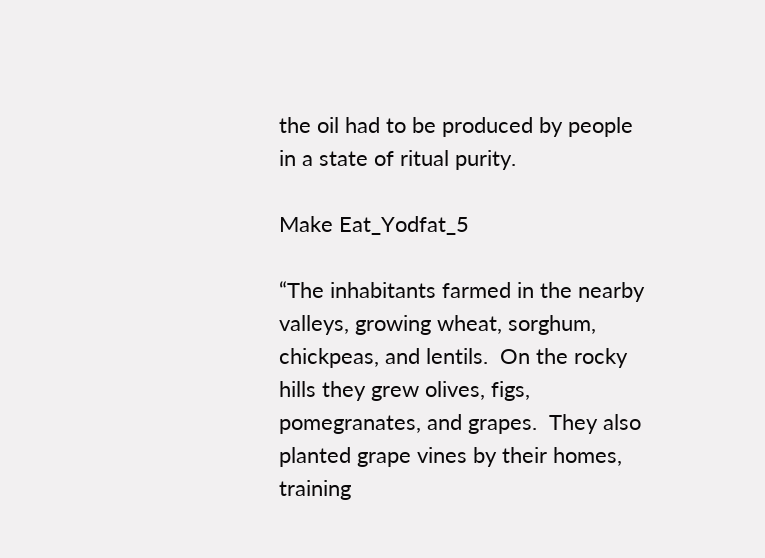the oil had to be produced by people in a state of ritual purity.

Make Eat_Yodfat_5

“The inhabitants farmed in the nearby valleys, growing wheat, sorghum, chickpeas, and lentils.  On the rocky hills they grew olives, figs, pomegranates, and grapes.  They also planted grape vines by their homes, training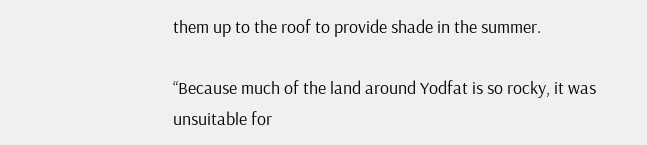them up to the roof to provide shade in the summer.

“Because much of the land around Yodfat is so rocky, it was unsuitable for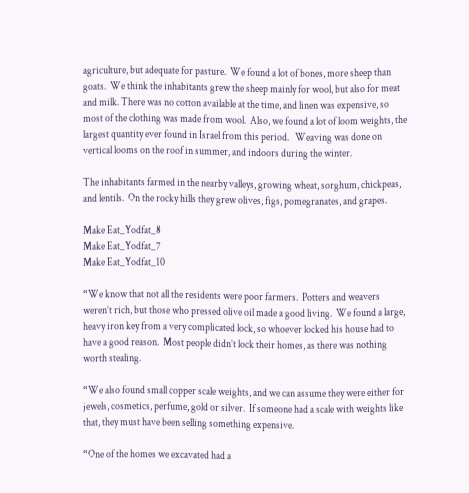agriculture, but adequate for pasture.  We found a lot of bones, more sheep than goats.  We think the inhabitants grew the sheep mainly for wool, but also for meat and milk. There was no cotton available at the time, and linen was expensive, so most of the clothing was made from wool.  Also, we found a lot of loom weights, the largest quantity ever found in Israel from this period.   Weaving was done on vertical looms on the roof in summer, and indoors during the winter.

The inhabitants farmed in the nearby valleys, growing wheat, sorghum, chickpeas, and lentils.  On the rocky hills they grew olives, figs, pomegranates, and grapes.

Make Eat_Yodfat_8
Make Eat_Yodfat_7
Make Eat_Yodfat_10

“We know that not all the residents were poor farmers.  Potters and weavers weren’t rich, but those who pressed olive oil made a good living.  We found a large, heavy iron key from a very complicated lock, so whoever locked his house had to have a good reason.  Most people didn’t lock their homes, as there was nothing worth stealing.

“We also found small copper scale weights, and we can assume they were either for jewels, cosmetics, perfume, gold or silver.  If someone had a scale with weights like that, they must have been selling something expensive.

“One of the homes we excavated had a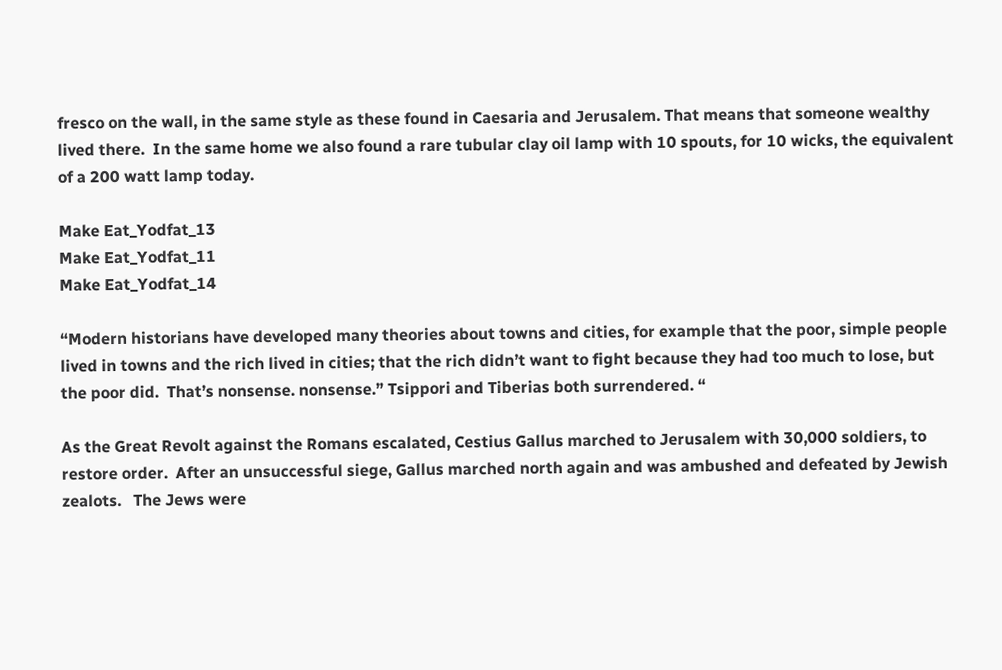fresco on the wall, in the same style as these found in Caesaria and Jerusalem. That means that someone wealthy lived there.  In the same home we also found a rare tubular clay oil lamp with 10 spouts, for 10 wicks, the equivalent of a 200 watt lamp today.

Make Eat_Yodfat_13
Make Eat_Yodfat_11
Make Eat_Yodfat_14

“Modern historians have developed many theories about towns and cities, for example that the poor, simple people lived in towns and the rich lived in cities; that the rich didn’t want to fight because they had too much to lose, but the poor did.  That’s nonsense. nonsense.” Tsippori and Tiberias both surrendered. “

As the Great Revolt against the Romans escalated, Cestius Gallus marched to Jerusalem with 30,000 soldiers, to restore order.  After an unsuccessful siege, Gallus marched north again and was ambushed and defeated by Jewish zealots.   The Jews were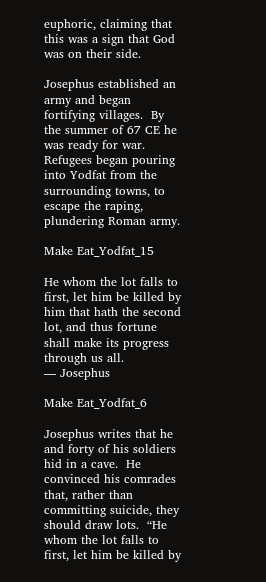euphoric, claiming that this was a sign that God was on their side.

Josephus established an army and began fortifying villages.  By the summer of 67 CE he was ready for war.  Refugees began pouring into Yodfat from the surrounding towns, to escape the raping, plundering Roman army.

Make Eat_Yodfat_15

He whom the lot falls to first, let him be killed by him that hath the second lot, and thus fortune shall make its progress through us all.
— Josephus

Make Eat_Yodfat_6

Josephus writes that he and forty of his soldiers hid in a cave.  He convinced his comrades that, rather than committing suicide, they should draw lots.  “He whom the lot falls to first, let him be killed by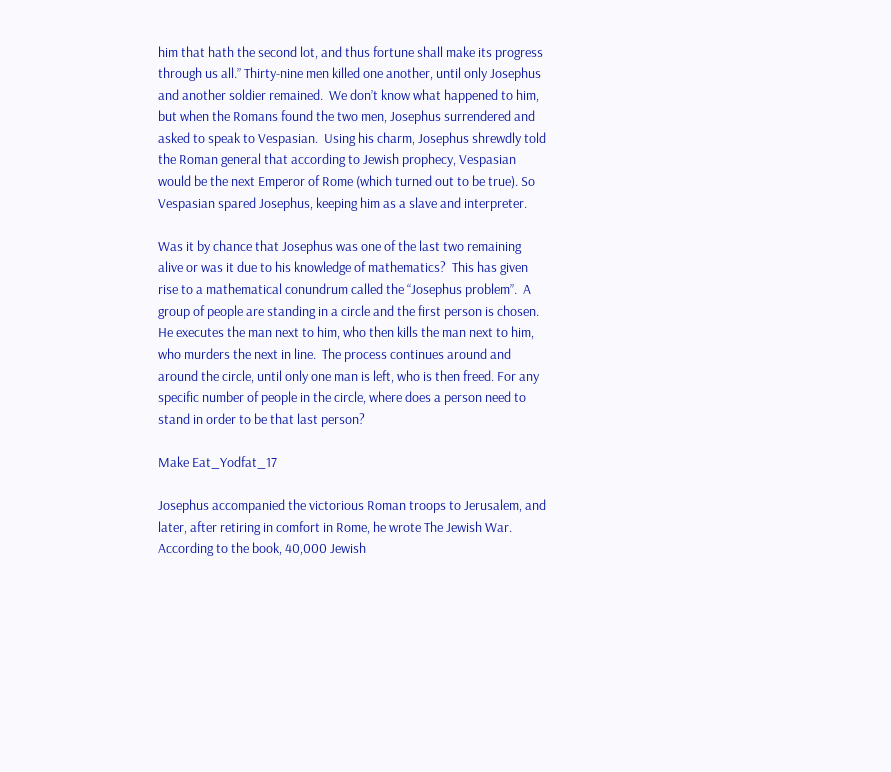him that hath the second lot, and thus fortune shall make its progress through us all.” Thirty-nine men killed one another, until only Josephus and another soldier remained.  We don’t know what happened to him, but when the Romans found the two men, Josephus surrendered and asked to speak to Vespasian.  Using his charm, Josephus shrewdly told the Roman general that according to Jewish prophecy, Vespasian would be the next Emperor of Rome (which turned out to be true). So Vespasian spared Josephus, keeping him as a slave and interpreter.

Was it by chance that Josephus was one of the last two remaining alive or was it due to his knowledge of mathematics?  This has given rise to a mathematical conundrum called the “Josephus problem”.  A group of people are standing in a circle and the first person is chosen.  He executes the man next to him, who then kills the man next to him, who murders the next in line.  The process continues around and around the circle, until only one man is left, who is then freed. For any specific number of people in the circle, where does a person need to stand in order to be that last person?

Make Eat_Yodfat_17

Josephus accompanied the victorious Roman troops to Jerusalem, and later, after retiring in comfort in Rome, he wrote The Jewish War. According to the book, 40,000 Jewish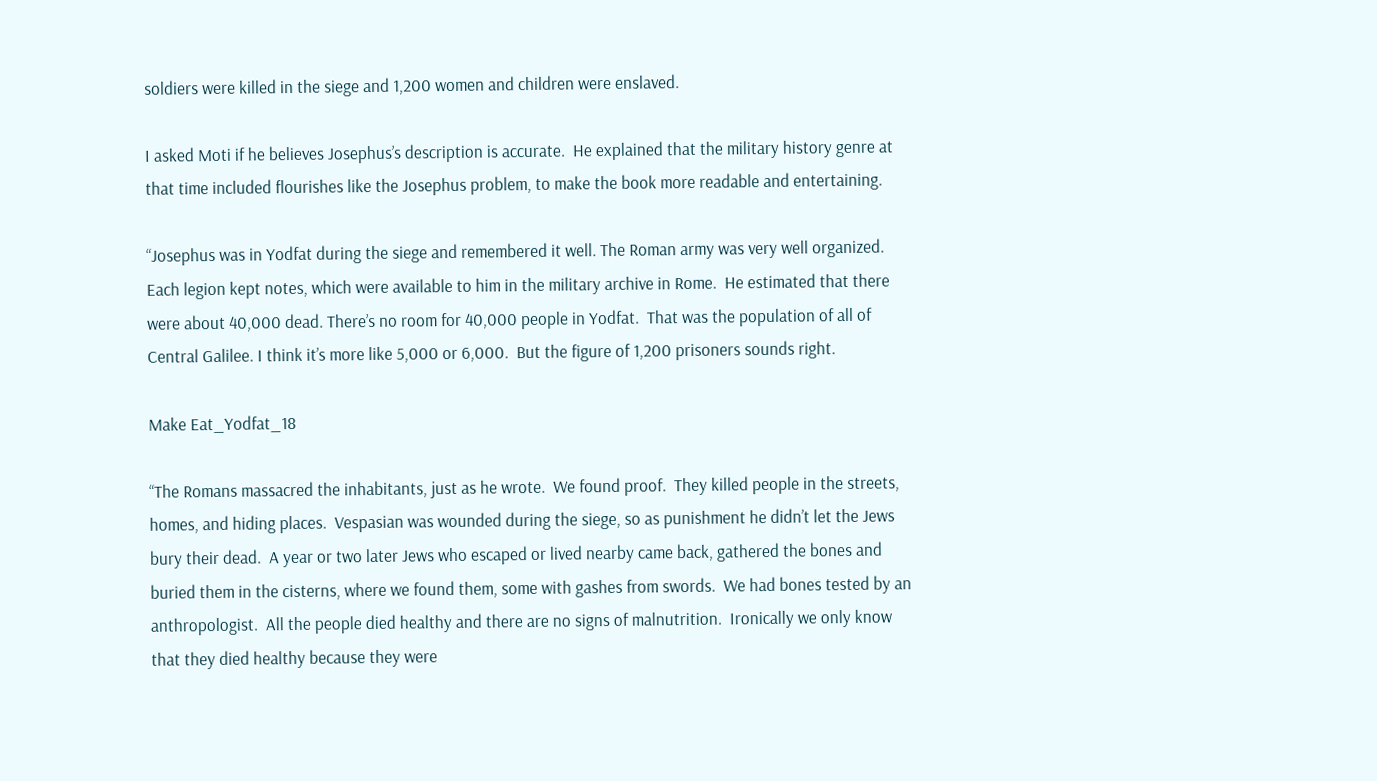soldiers were killed in the siege and 1,200 women and children were enslaved.

I asked Moti if he believes Josephus’s description is accurate.  He explained that the military history genre at that time included flourishes like the Josephus problem, to make the book more readable and entertaining.

“Josephus was in Yodfat during the siege and remembered it well. The Roman army was very well organized.  Each legion kept notes, which were available to him in the military archive in Rome.  He estimated that there were about 40,000 dead. There’s no room for 40,000 people in Yodfat.  That was the population of all of Central Galilee. I think it’s more like 5,000 or 6,000.  But the figure of 1,200 prisoners sounds right.

Make Eat_Yodfat_18

“The Romans massacred the inhabitants, just as he wrote.  We found proof.  They killed people in the streets, homes, and hiding places.  Vespasian was wounded during the siege, so as punishment he didn’t let the Jews bury their dead.  A year or two later Jews who escaped or lived nearby came back, gathered the bones and buried them in the cisterns, where we found them, some with gashes from swords.  We had bones tested by an anthropologist.  All the people died healthy and there are no signs of malnutrition.  Ironically we only know that they died healthy because they were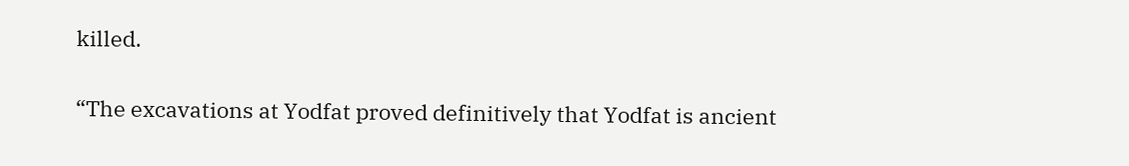killed.

“The excavations at Yodfat proved definitively that Yodfat is ancient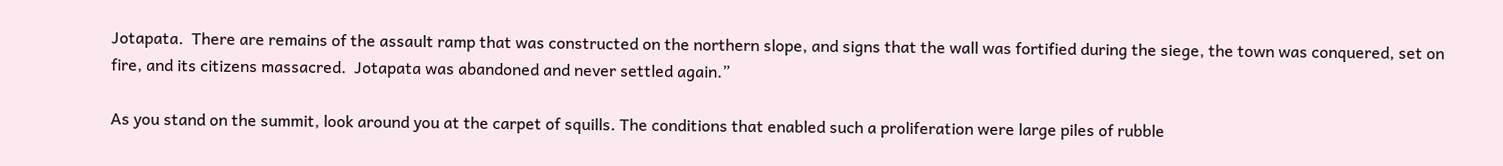Jotapata.  There are remains of the assault ramp that was constructed on the northern slope, and signs that the wall was fortified during the siege, the town was conquered, set on fire, and its citizens massacred.  Jotapata was abandoned and never settled again.”

As you stand on the summit, look around you at the carpet of squills. The conditions that enabled such a proliferation were large piles of rubble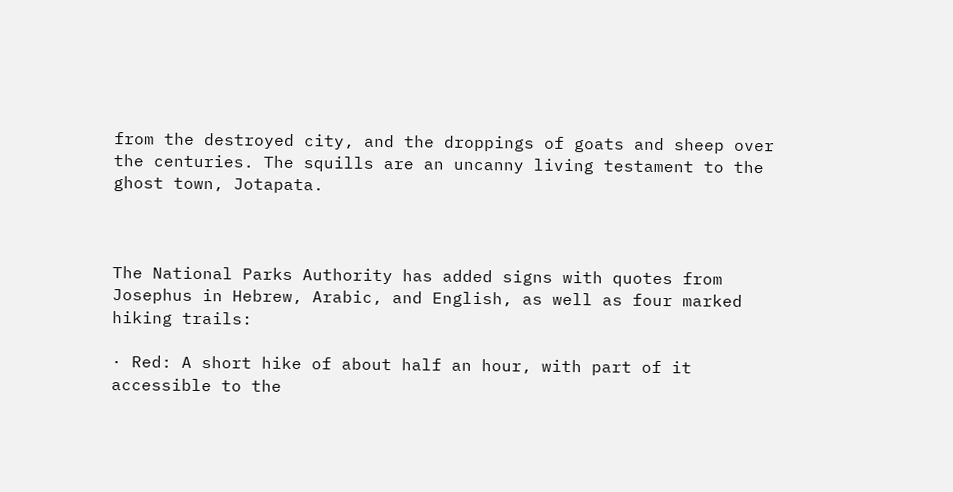from the destroyed city, and the droppings of goats and sheep over the centuries. The squills are an uncanny living testament to the ghost town, Jotapata.



The National Parks Authority has added signs with quotes from Josephus in Hebrew, Arabic, and English, as well as four marked hiking trails:

· Red: A short hike of about half an hour, with part of it accessible to the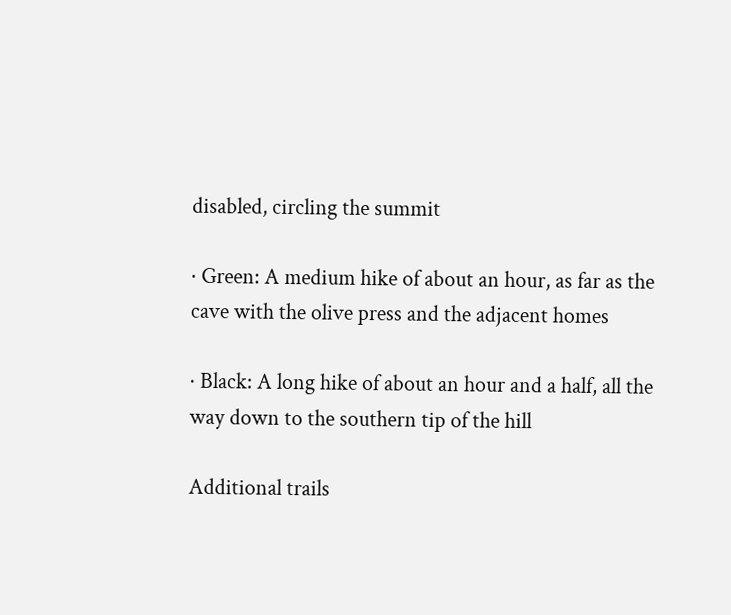disabled, circling the summit

· Green: A medium hike of about an hour, as far as the cave with the olive press and the adjacent homes

· Black: A long hike of about an hour and a half, all the way down to the southern tip of the hill

Additional trails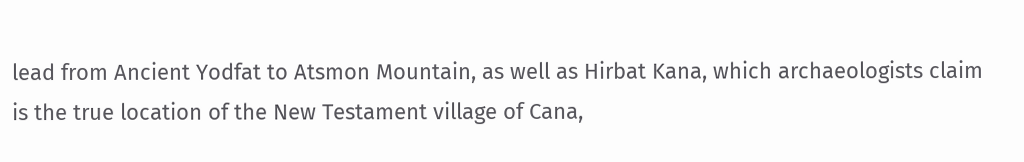lead from Ancient Yodfat to Atsmon Mountain, as well as Hirbat Kana, which archaeologists claim is the true location of the New Testament village of Cana,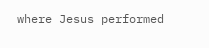where Jesus performed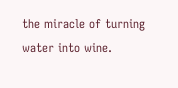the miracle of turning water into wine.